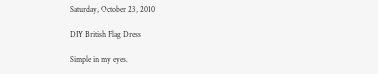Saturday, October 23, 2010

DIY British Flag Dress

Simple in my eyes.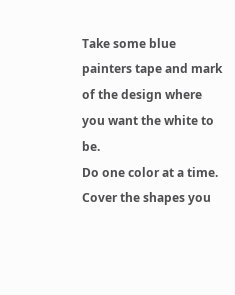Take some blue painters tape and mark of the design where you want the white to be.
Do one color at a time. Cover the shapes you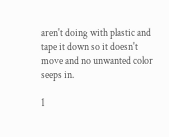aren't doing with plastic and tape it down so it doesn't move and no unwanted color seeps in.

1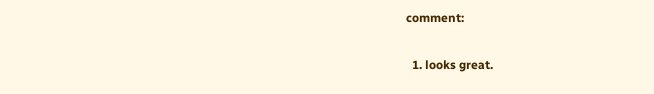comment:

  1. looks great.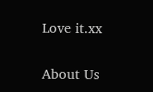Love it.xx


About Us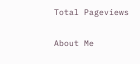Total Pageviews

About Me